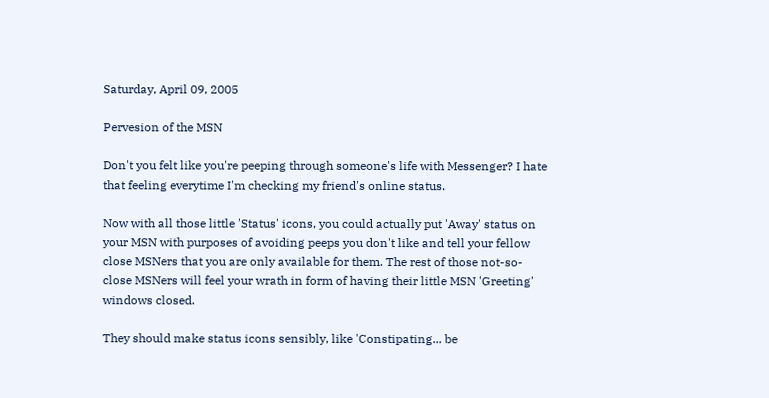Saturday, April 09, 2005

Pervesion of the MSN

Don't you felt like you're peeping through someone's life with Messenger? I hate that feeling everytime I'm checking my friend's online status.

Now with all those little 'Status' icons, you could actually put 'Away' status on your MSN with purposes of avoiding peeps you don't like and tell your fellow close MSNers that you are only available for them. The rest of those not-so-close MSNers will feel your wrath in form of having their little MSN 'Greeting' windows closed.

They should make status icons sensibly, like 'Constipating... be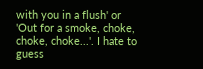with you in a flush' or 'Out for a smoke, choke, choke, choke...'. I hate to guess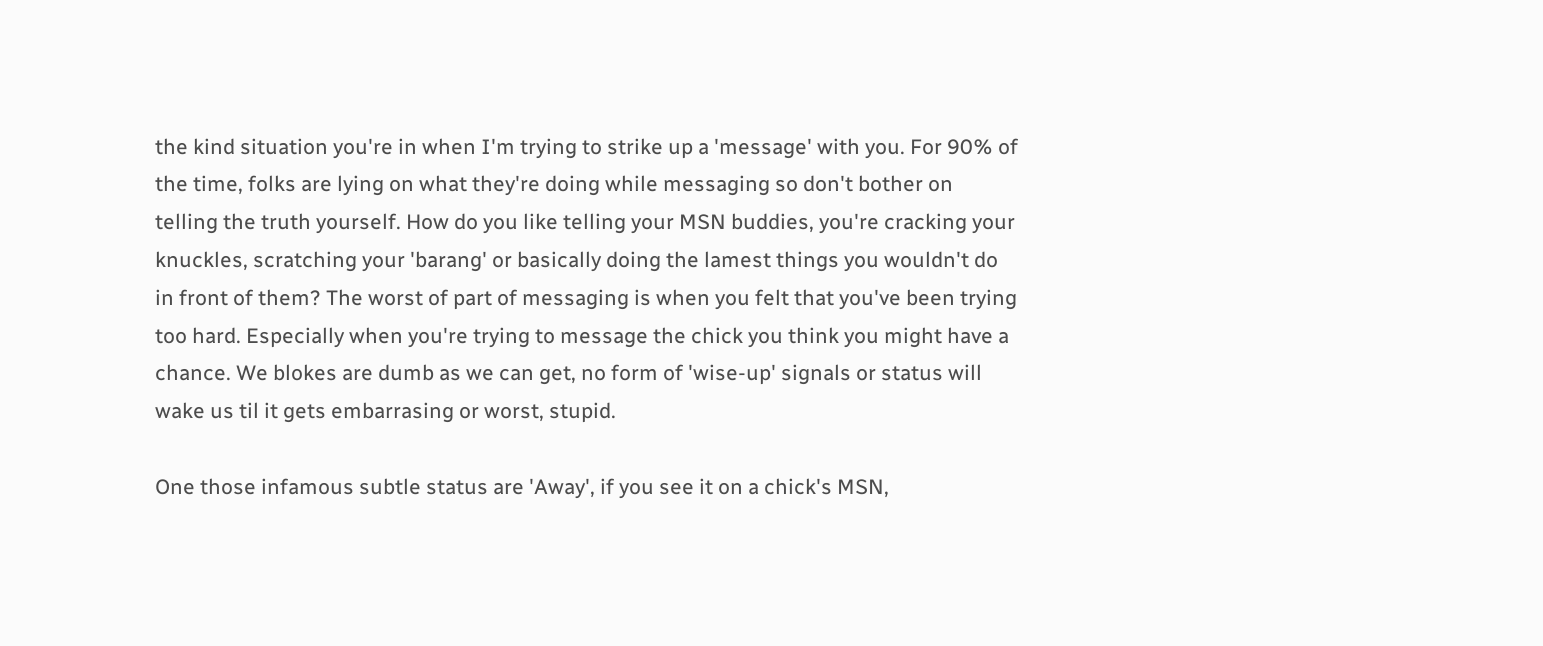the kind situation you're in when I'm trying to strike up a 'message' with you. For 90% of the time, folks are lying on what they're doing while messaging so don't bother on telling the truth yourself. How do you like telling your MSN buddies, you're cracking your knuckles, scratching your 'barang' or basically doing the lamest things you wouldn't do in front of them? The worst of part of messaging is when you felt that you've been trying too hard. Especially when you're trying to message the chick you think you might have a chance. We blokes are dumb as we can get, no form of 'wise-up' signals or status will wake us til it gets embarrasing or worst, stupid.

One those infamous subtle status are 'Away', if you see it on a chick's MSN,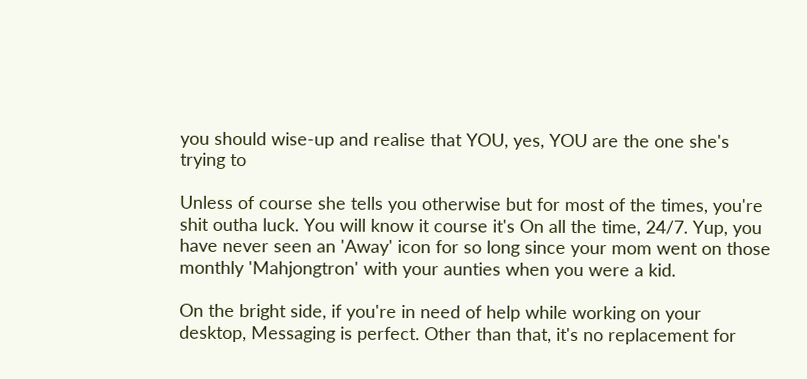you should wise-up and realise that YOU, yes, YOU are the one she's trying to

Unless of course she tells you otherwise but for most of the times, you're shit outha luck. You will know it course it's On all the time, 24/7. Yup, you have never seen an 'Away' icon for so long since your mom went on those monthly 'Mahjongtron' with your aunties when you were a kid.

On the bright side, if you're in need of help while working on your desktop, Messaging is perfect. Other than that, it's no replacement for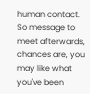human contact. So message to meet afterwards, chances are, you may like what you've been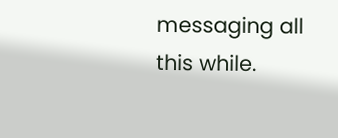messaging all this while.